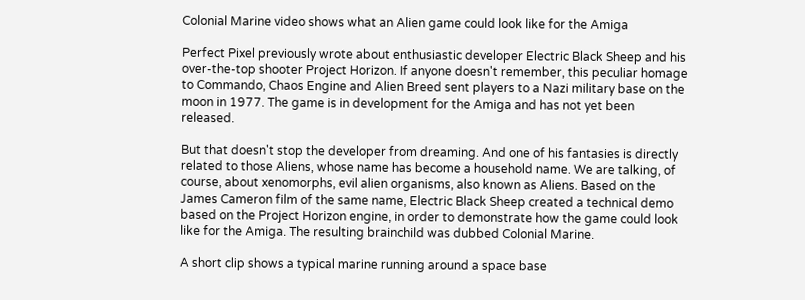Colonial Marine video shows what an Alien game could look like for the Amiga

Perfect Pixel previously wrote about enthusiastic developer Electric Black Sheep and his over-the-top shooter Project Horizon. If anyone doesn't remember, this peculiar homage to Commando, Chaos Engine and Alien Breed sent players to a Nazi military base on the moon in 1977. The game is in development for the Amiga and has not yet been released.

But that doesn't stop the developer from dreaming. And one of his fantasies is directly related to those Aliens, whose name has become a household name. We are talking, of course, about xenomorphs, evil alien organisms, also known as Aliens. Based on the James Cameron film of the same name, Electric Black Sheep created a technical demo based on the Project Horizon engine, in order to demonstrate how the game could look like for the Amiga. The resulting brainchild was dubbed Colonial Marine.

A short clip shows a typical marine running around a space base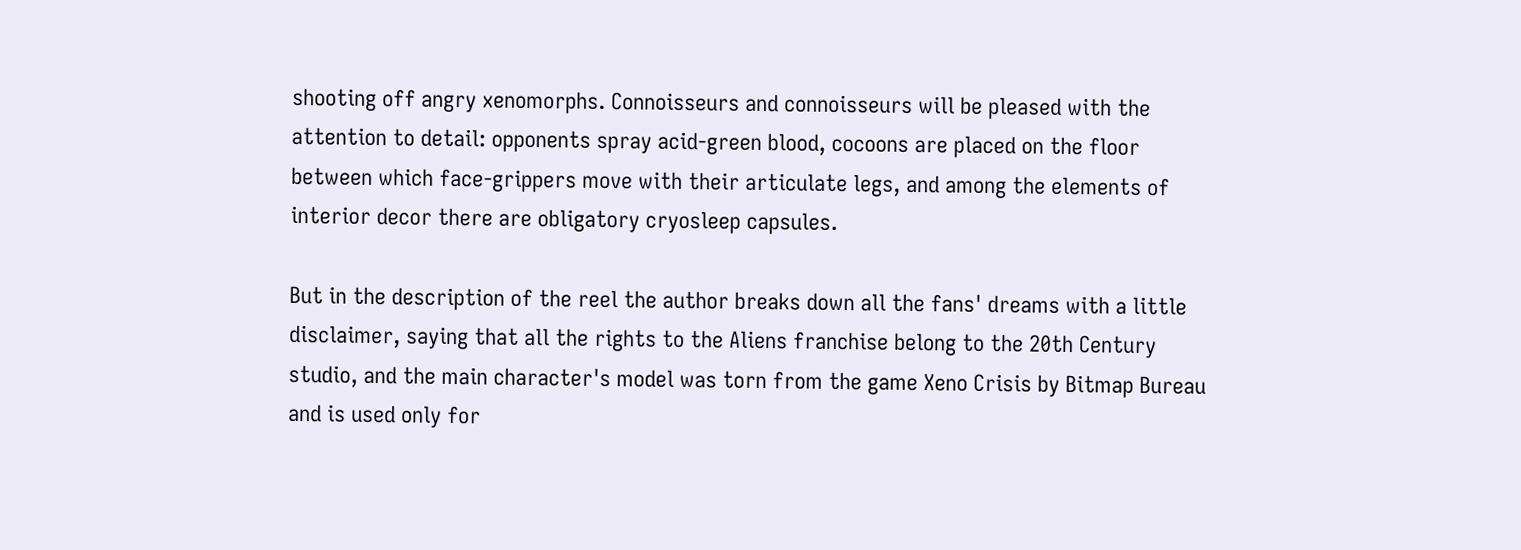shooting off angry xenomorphs. Connoisseurs and connoisseurs will be pleased with the attention to detail: opponents spray acid-green blood, cocoons are placed on the floor between which face-grippers move with their articulate legs, and among the elements of interior decor there are obligatory cryosleep capsules.

But in the description of the reel the author breaks down all the fans' dreams with a little disclaimer, saying that all the rights to the Aliens franchise belong to the 20th Century studio, and the main character's model was torn from the game Xeno Crisis by Bitmap Bureau and is used only for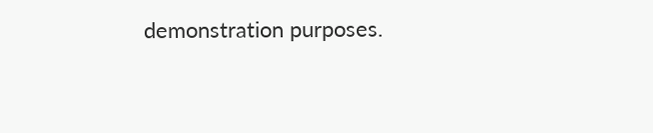demonstration purposes.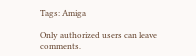Tags: Amiga

Only authorized users can leave comments.